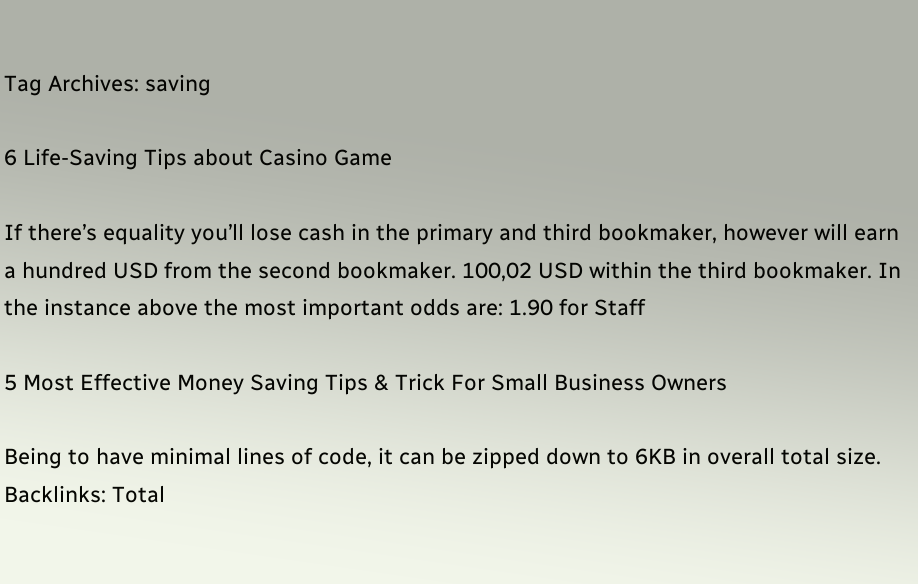Tag Archives: saving

6 Life-Saving Tips about Casino Game

If there’s equality you’ll lose cash in the primary and third bookmaker, however will earn a hundred USD from the second bookmaker. 100,02 USD within the third bookmaker. In the instance above the most important odds are: 1.90 for Staff

5 Most Effective Money Saving Tips & Trick For Small Business Owners

Being to have minimal lines of code, it can be zipped down to 6KB in overall total size. Backlinks: Total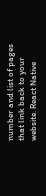number and list of pages that link back to your website. React Native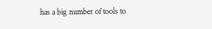has a big number of tools to